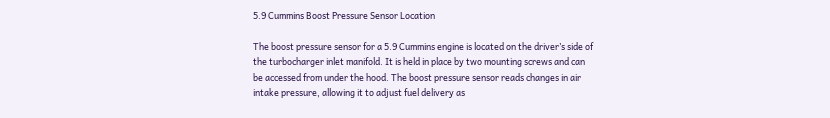5.9 Cummins Boost Pressure Sensor Location

The boost pressure sensor for a 5.9 Cummins engine is located on the driver’s side of the turbocharger inlet manifold. It is held in place by two mounting screws and can be accessed from under the hood. The boost pressure sensor reads changes in air intake pressure, allowing it to adjust fuel delivery as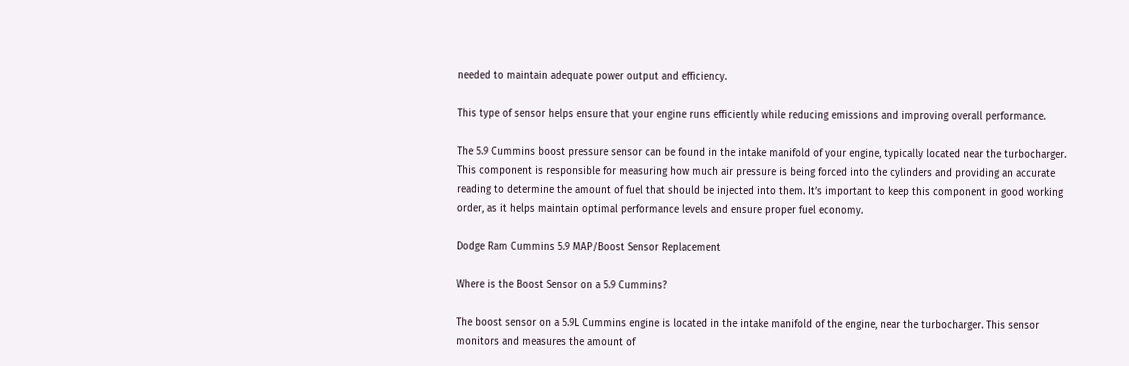needed to maintain adequate power output and efficiency.

This type of sensor helps ensure that your engine runs efficiently while reducing emissions and improving overall performance.

The 5.9 Cummins boost pressure sensor can be found in the intake manifold of your engine, typically located near the turbocharger. This component is responsible for measuring how much air pressure is being forced into the cylinders and providing an accurate reading to determine the amount of fuel that should be injected into them. It’s important to keep this component in good working order, as it helps maintain optimal performance levels and ensure proper fuel economy.

Dodge Ram Cummins 5.9 MAP/Boost Sensor Replacement

Where is the Boost Sensor on a 5.9 Cummins?

The boost sensor on a 5.9L Cummins engine is located in the intake manifold of the engine, near the turbocharger. This sensor monitors and measures the amount of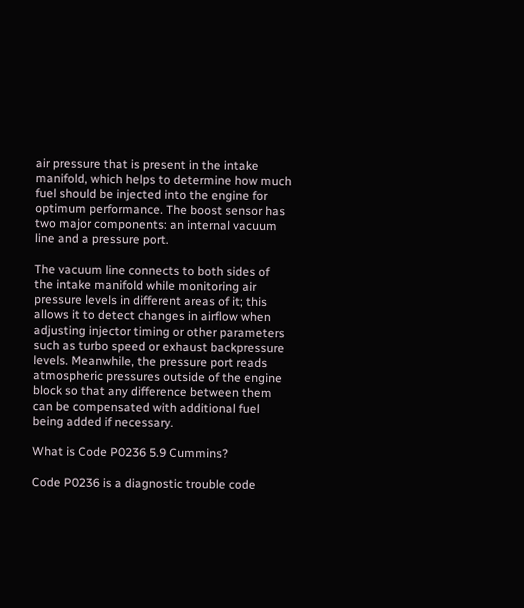air pressure that is present in the intake manifold, which helps to determine how much fuel should be injected into the engine for optimum performance. The boost sensor has two major components: an internal vacuum line and a pressure port.

The vacuum line connects to both sides of the intake manifold while monitoring air pressure levels in different areas of it; this allows it to detect changes in airflow when adjusting injector timing or other parameters such as turbo speed or exhaust backpressure levels. Meanwhile, the pressure port reads atmospheric pressures outside of the engine block so that any difference between them can be compensated with additional fuel being added if necessary.

What is Code P0236 5.9 Cummins?

Code P0236 is a diagnostic trouble code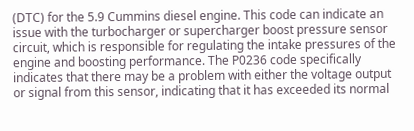(DTC) for the 5.9 Cummins diesel engine. This code can indicate an issue with the turbocharger or supercharger boost pressure sensor circuit, which is responsible for regulating the intake pressures of the engine and boosting performance. The P0236 code specifically indicates that there may be a problem with either the voltage output or signal from this sensor, indicating that it has exceeded its normal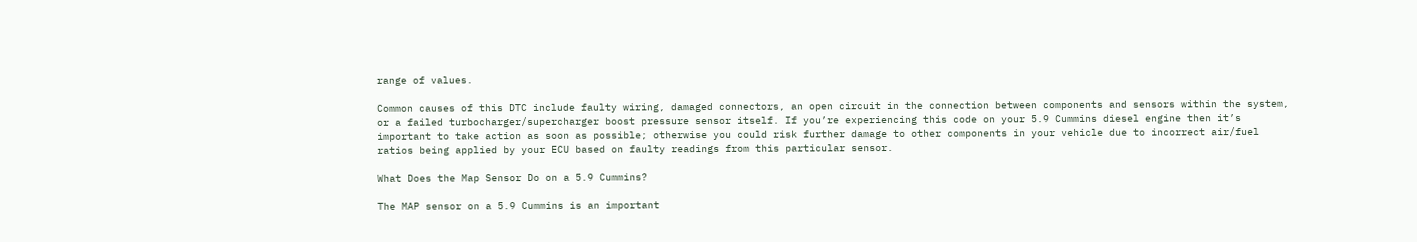range of values.

Common causes of this DTC include faulty wiring, damaged connectors, an open circuit in the connection between components and sensors within the system, or a failed turbocharger/supercharger boost pressure sensor itself. If you’re experiencing this code on your 5.9 Cummins diesel engine then it’s important to take action as soon as possible; otherwise you could risk further damage to other components in your vehicle due to incorrect air/fuel ratios being applied by your ECU based on faulty readings from this particular sensor.

What Does the Map Sensor Do on a 5.9 Cummins?

The MAP sensor on a 5.9 Cummins is an important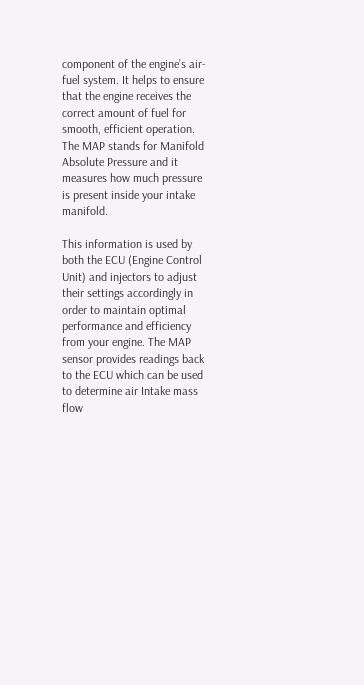component of the engine’s air-fuel system. It helps to ensure that the engine receives the correct amount of fuel for smooth, efficient operation. The MAP stands for Manifold Absolute Pressure and it measures how much pressure is present inside your intake manifold.

This information is used by both the ECU (Engine Control Unit) and injectors to adjust their settings accordingly in order to maintain optimal performance and efficiency from your engine. The MAP sensor provides readings back to the ECU which can be used to determine air Intake mass flow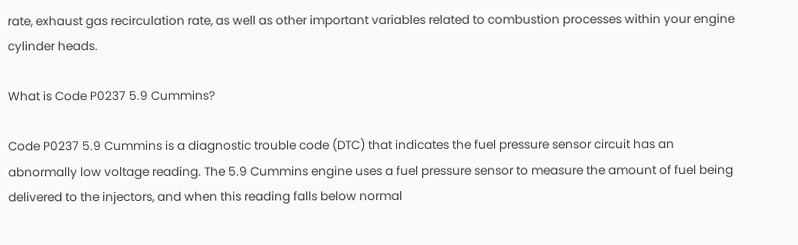rate, exhaust gas recirculation rate, as well as other important variables related to combustion processes within your engine cylinder heads.

What is Code P0237 5.9 Cummins?

Code P0237 5.9 Cummins is a diagnostic trouble code (DTC) that indicates the fuel pressure sensor circuit has an abnormally low voltage reading. The 5.9 Cummins engine uses a fuel pressure sensor to measure the amount of fuel being delivered to the injectors, and when this reading falls below normal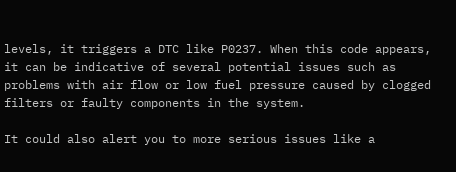levels, it triggers a DTC like P0237. When this code appears, it can be indicative of several potential issues such as problems with air flow or low fuel pressure caused by clogged filters or faulty components in the system.

It could also alert you to more serious issues like a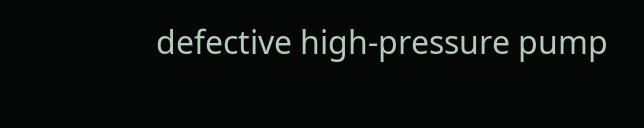defective high-pressure pump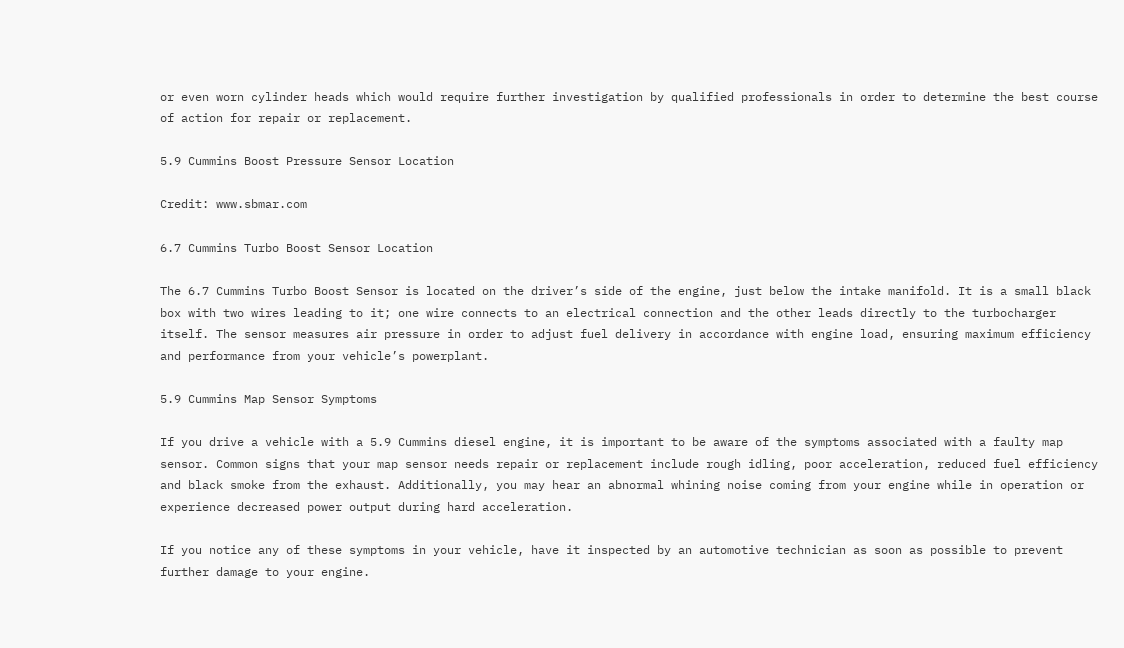or even worn cylinder heads which would require further investigation by qualified professionals in order to determine the best course of action for repair or replacement.

5.9 Cummins Boost Pressure Sensor Location

Credit: www.sbmar.com

6.7 Cummins Turbo Boost Sensor Location

The 6.7 Cummins Turbo Boost Sensor is located on the driver’s side of the engine, just below the intake manifold. It is a small black box with two wires leading to it; one wire connects to an electrical connection and the other leads directly to the turbocharger itself. The sensor measures air pressure in order to adjust fuel delivery in accordance with engine load, ensuring maximum efficiency and performance from your vehicle’s powerplant.

5.9 Cummins Map Sensor Symptoms

If you drive a vehicle with a 5.9 Cummins diesel engine, it is important to be aware of the symptoms associated with a faulty map sensor. Common signs that your map sensor needs repair or replacement include rough idling, poor acceleration, reduced fuel efficiency and black smoke from the exhaust. Additionally, you may hear an abnormal whining noise coming from your engine while in operation or experience decreased power output during hard acceleration.

If you notice any of these symptoms in your vehicle, have it inspected by an automotive technician as soon as possible to prevent further damage to your engine.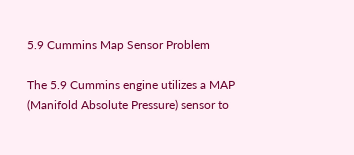5.9 Cummins Map Sensor Problem

The 5.9 Cummins engine utilizes a MAP (Manifold Absolute Pressure) sensor to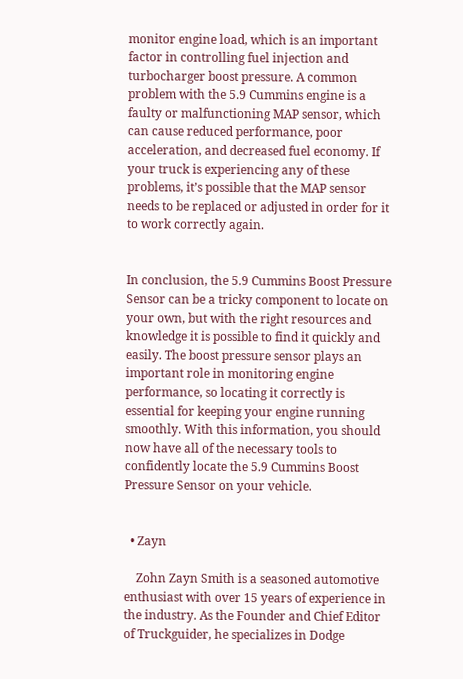monitor engine load, which is an important factor in controlling fuel injection and turbocharger boost pressure. A common problem with the 5.9 Cummins engine is a faulty or malfunctioning MAP sensor, which can cause reduced performance, poor acceleration, and decreased fuel economy. If your truck is experiencing any of these problems, it’s possible that the MAP sensor needs to be replaced or adjusted in order for it to work correctly again.


In conclusion, the 5.9 Cummins Boost Pressure Sensor can be a tricky component to locate on your own, but with the right resources and knowledge it is possible to find it quickly and easily. The boost pressure sensor plays an important role in monitoring engine performance, so locating it correctly is essential for keeping your engine running smoothly. With this information, you should now have all of the necessary tools to confidently locate the 5.9 Cummins Boost Pressure Sensor on your vehicle.


  • Zayn

    Zohn Zayn Smith is a seasoned automotive enthusiast with over 15 years of experience in the industry. As the Founder and Chief Editor of Truckguider, he specializes in Dodge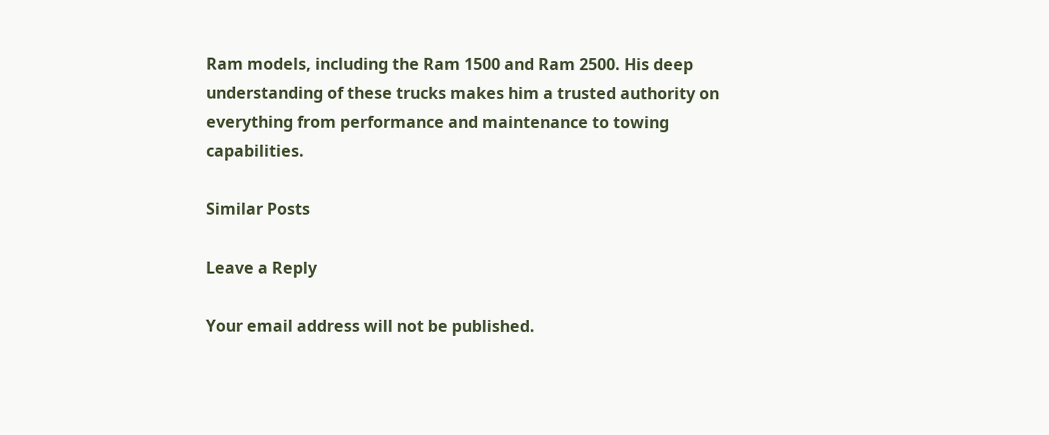Ram models, including the Ram 1500 and Ram 2500. His deep understanding of these trucks makes him a trusted authority on everything from performance and maintenance to towing capabilities.

Similar Posts

Leave a Reply

Your email address will not be published.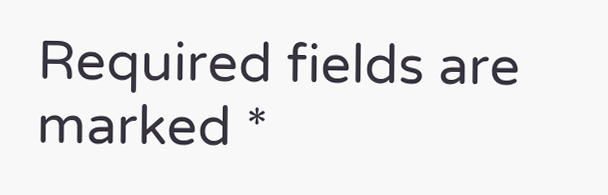Required fields are marked *